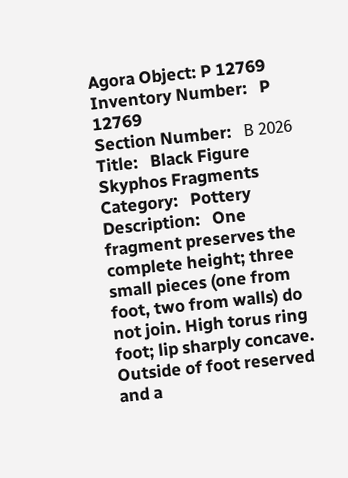Agora Object: P 12769
Inventory Number:   P 12769
Section Number:   Β 2026
Title:   Black Figure Skyphos Fragments
Category:   Pottery
Description:   One fragment preserves the complete height; three small pieces (one from foot, two from walls) do not join. High torus ring foot; lip sharply concave. Outside of foot reserved and a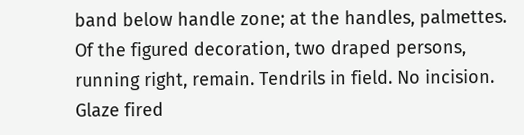band below handle zone; at the handles, palmettes. Of the figured decoration, two draped persons, running right, remain. Tendrils in field. No incision.
Glaze fired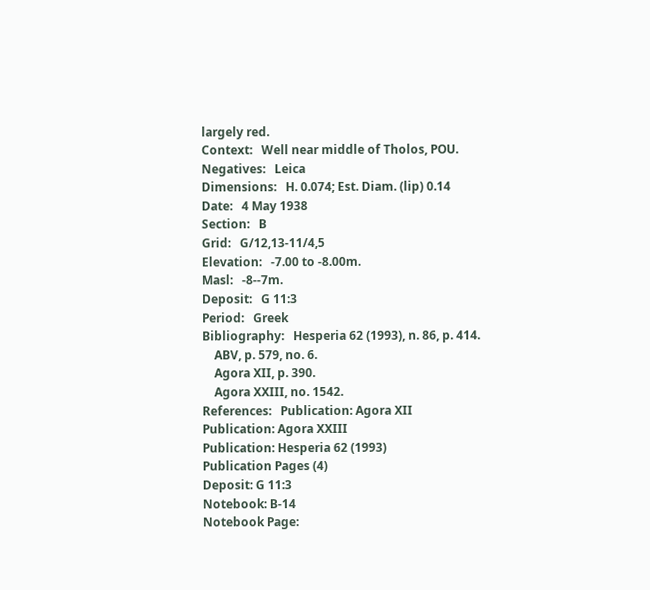largely red.
Context:   Well near middle of Tholos, POU.
Negatives:   Leica
Dimensions:   H. 0.074; Est. Diam. (lip) 0.14
Date:   4 May 1938
Section:   Β
Grid:   G/12,13-11/4,5
Elevation:   -7.00 to -8.00m.
Masl:   -8--7m.
Deposit:   G 11:3
Period:   Greek
Bibliography:   Hesperia 62 (1993), n. 86, p. 414.
    ABV, p. 579, no. 6.
    Agora XII, p. 390.
    Agora XXIII, no. 1542.
References:   Publication: Agora XII
Publication: Agora XXIII
Publication: Hesperia 62 (1993)
Publication Pages (4)
Deposit: G 11:3
Notebook: Β-14
Notebook Page: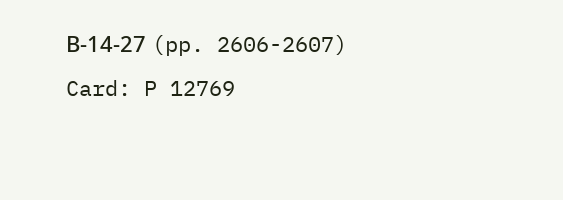Β-14-27 (pp. 2606-2607)
Card: P 12769